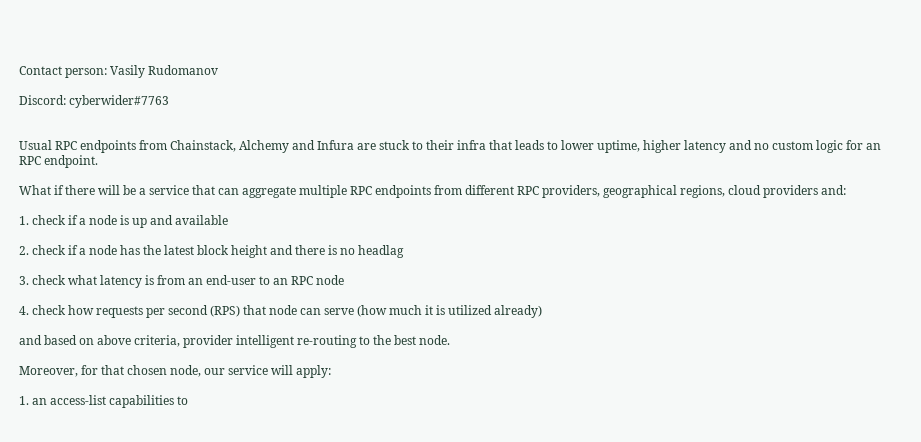Contact person: Vasily Rudomanov

Discord: cyberwider#7763


Usual RPC endpoints from Chainstack, Alchemy and Infura are stuck to their infra that leads to lower uptime, higher latency and no custom logic for an RPC endpoint.

What if there will be a service that can aggregate multiple RPC endpoints from different RPC providers, geographical regions, cloud providers and:

1. check if a node is up and available

2. check if a node has the latest block height and there is no headlag

3. check what latency is from an end-user to an RPC node

4. check how requests per second (RPS) that node can serve (how much it is utilized already)

and based on above criteria, provider intelligent re-routing to the best node.

Moreover, for that chosen node, our service will apply:

1. an access-list capabilities to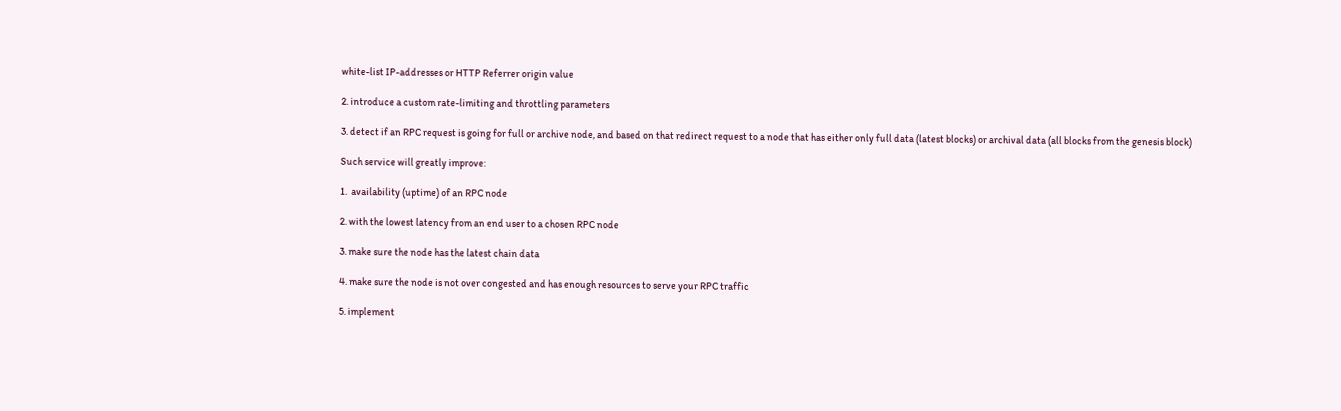white-list IP-addresses or HTTP Referrer origin value

2. introduce a custom rate-limiting and throttling parameters

3. detect if an RPC request is going for full or archive node, and based on that redirect request to a node that has either only full data (latest blocks) or archival data (all blocks from the genesis block)

Such service will greatly improve:

1.  availability (uptime) of an RPC node

2. with the lowest latency from an end user to a chosen RPC node

3. make sure the node has the latest chain data

4. make sure the node is not over congested and has enough resources to serve your RPC traffic

5. implement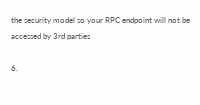the security model so your RPC endpoint will not be accessed by 3rd parties

6.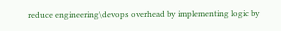reduce engineering\devops overhead by implementing logic by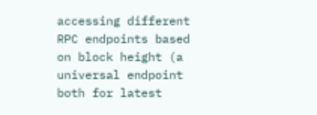accessing different RPC endpoints based on block height (a universal endpoint both for latest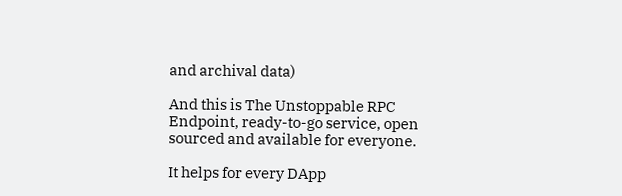and archival data)

And this is The Unstoppable RPC Endpoint, ready-to-go service, open sourced and available for everyone.

It helps for every DApp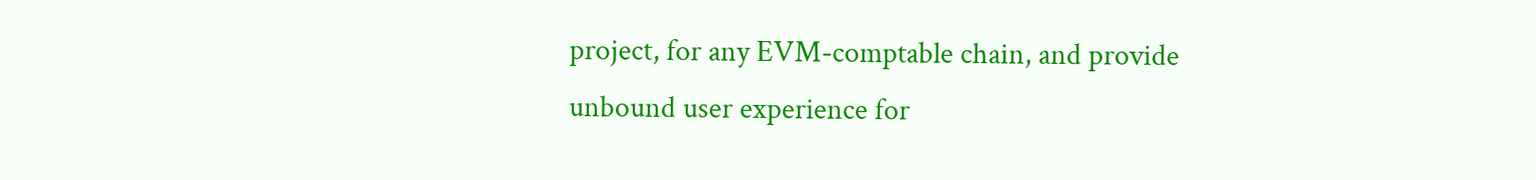project, for any EVM-comptable chain, and provide unbound user experience for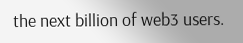the next billion of web3 users.